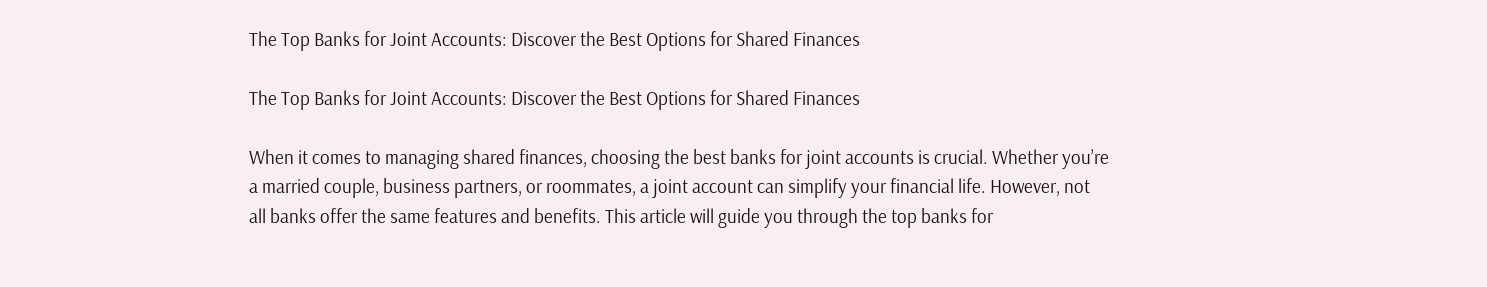The Top Banks for Joint Accounts: Discover the Best Options for Shared Finances

The Top Banks for Joint Accounts: Discover the Best Options for Shared Finances

When it comes to managing shared finances, choosing the best banks for joint accounts is crucial. Whether you’re a married couple, business partners, or roommates, a joint account can simplify your financial life. However, not all banks offer the same features and benefits. This article will guide you through the top banks for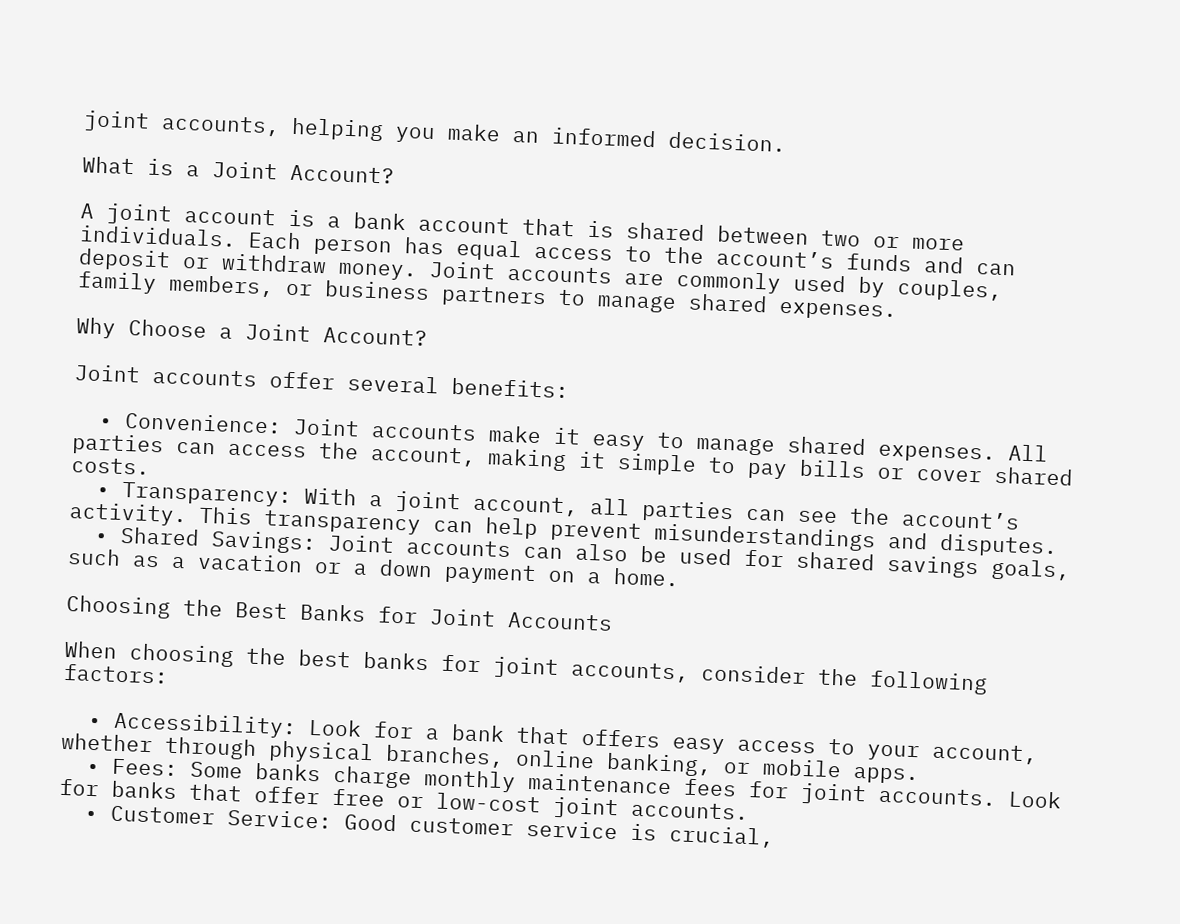joint accounts, helping you make an informed decision.

What is a Joint Account?

A joint account is a bank account that is shared between two or more individuals. Each person has equal access to the account’s funds and can deposit or withdraw money. Joint accounts are commonly used by couples, family members, or business partners to manage shared expenses.

Why Choose a Joint Account?

Joint accounts offer several benefits:

  • Convenience: Joint accounts make it easy to manage shared expenses. All parties can access the account, making it simple to pay bills or cover shared costs.
  • Transparency: With a joint account, all parties can see the account’s activity. This transparency can help prevent misunderstandings and disputes.
  • Shared Savings: Joint accounts can also be used for shared savings goals, such as a vacation or a down payment on a home.

Choosing the Best Banks for Joint Accounts

When choosing the best banks for joint accounts, consider the following factors:

  • Accessibility: Look for a bank that offers easy access to your account, whether through physical branches, online banking, or mobile apps.
  • Fees: Some banks charge monthly maintenance fees for joint accounts. Look for banks that offer free or low-cost joint accounts.
  • Customer Service: Good customer service is crucial,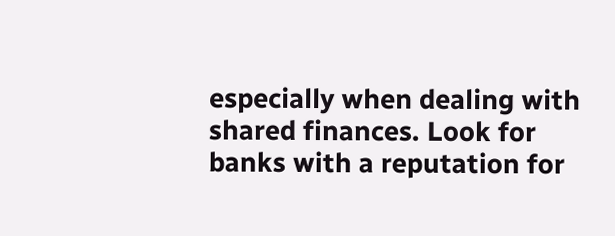especially when dealing with shared finances. Look for banks with a reputation for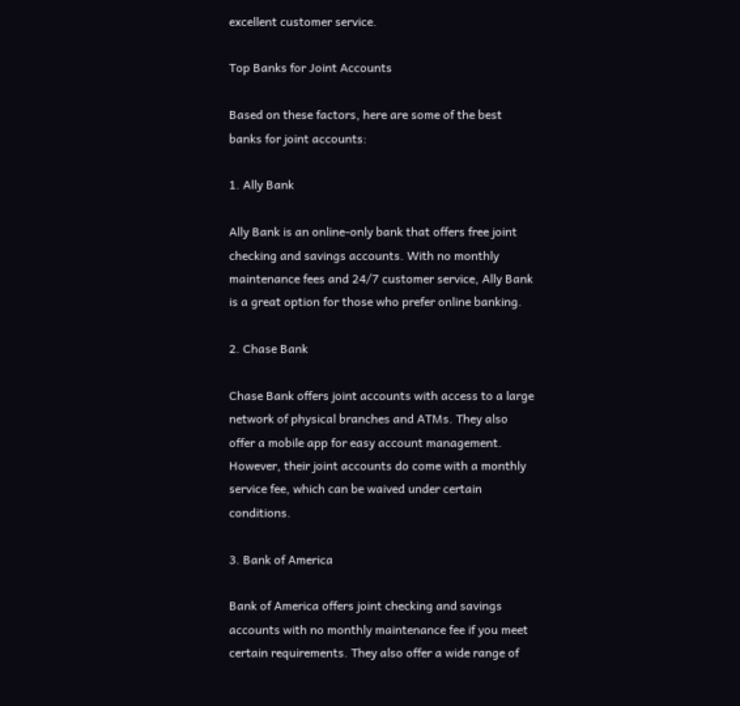excellent customer service.

Top Banks for Joint Accounts

Based on these factors, here are some of the best banks for joint accounts:

1. Ally Bank

Ally Bank is an online-only bank that offers free joint checking and savings accounts. With no monthly maintenance fees and 24/7 customer service, Ally Bank is a great option for those who prefer online banking.

2. Chase Bank

Chase Bank offers joint accounts with access to a large network of physical branches and ATMs. They also offer a mobile app for easy account management. However, their joint accounts do come with a monthly service fee, which can be waived under certain conditions.

3. Bank of America

Bank of America offers joint checking and savings accounts with no monthly maintenance fee if you meet certain requirements. They also offer a wide range of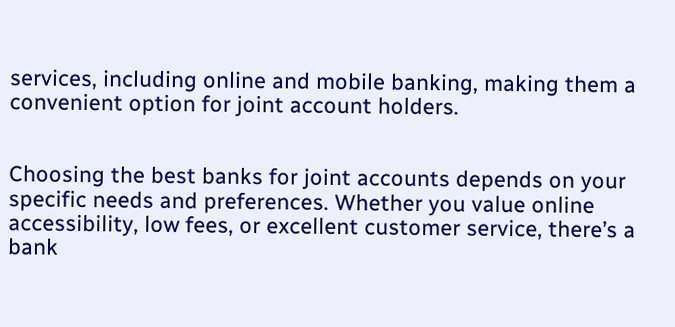services, including online and mobile banking, making them a convenient option for joint account holders.


Choosing the best banks for joint accounts depends on your specific needs and preferences. Whether you value online accessibility, low fees, or excellent customer service, there’s a bank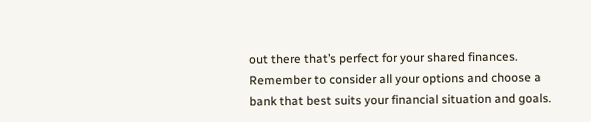out there that’s perfect for your shared finances. Remember to consider all your options and choose a bank that best suits your financial situation and goals.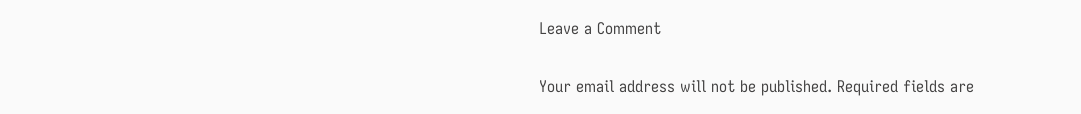Leave a Comment

Your email address will not be published. Required fields are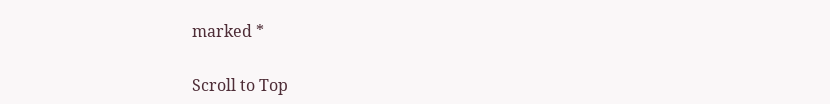marked *

Scroll to Top